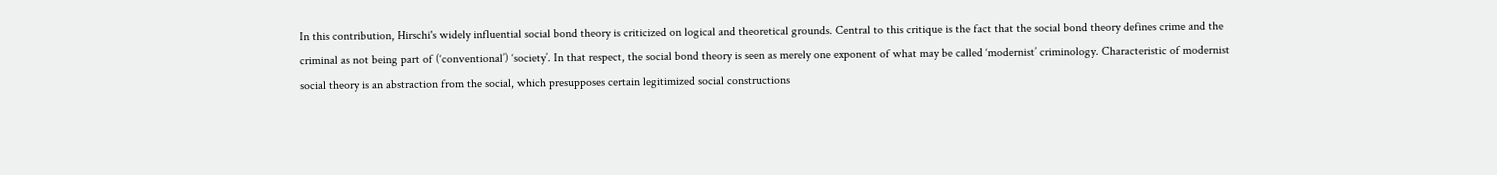In this contribution, Hirschi's widely influential social bond theory is criticized on logical and theoretical grounds. Central to this critique is the fact that the social bond theory defines crime and the criminal as not being part of (‘conventional’) ‘society’. In that respect, the social bond theory is seen as merely one exponent of what may be called ‘modernist’ criminology. Characteristic of modernist social theory is an abstraction from the social, which presupposes certain legitimized social constructions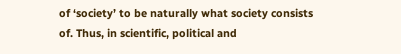of ‘society’ to be naturally what society consists of. Thus, in scientific, political and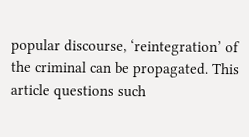popular discourse, ‘reintegration’ of the criminal can be propagated. This article questions such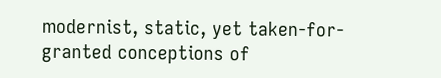modernist, static, yet taken-for-granted conceptions of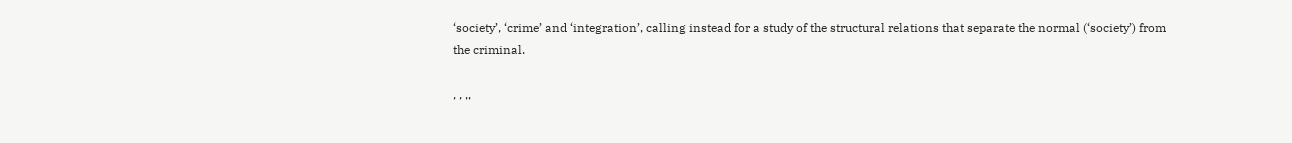‘society’, ‘crime’ and ‘integration’, calling instead for a study of the structural relations that separate the normal (‘society’) from the criminal.

, , ,,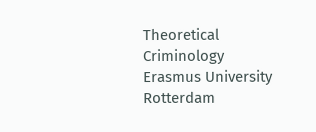Theoretical Criminology
Erasmus University Rotterdam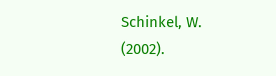Schinkel, W. (2002).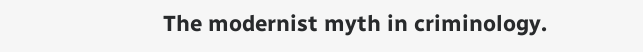The modernist myth in criminology.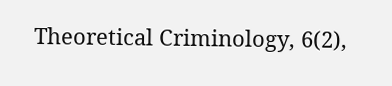Theoretical Criminology, 6(2),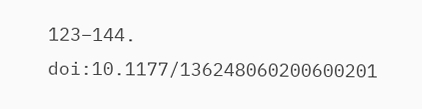123–144. doi:10.1177/136248060200600201